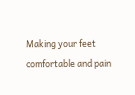Making your feet comfortable and pain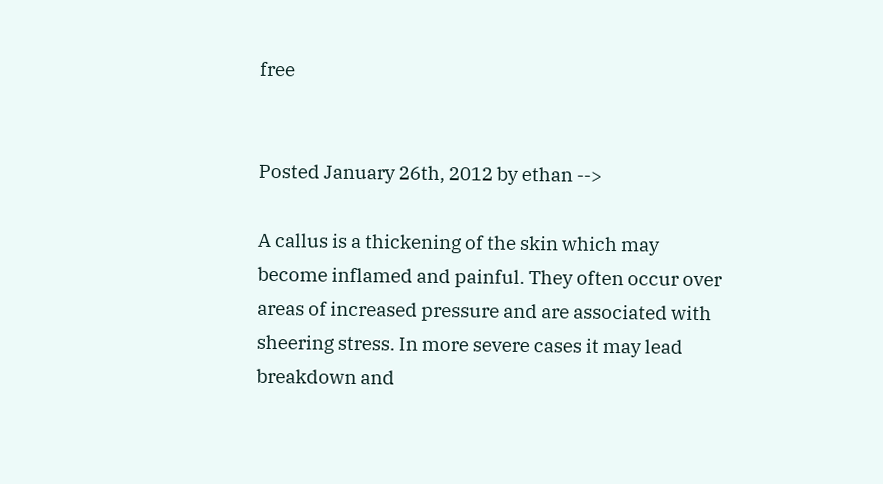free


Posted January 26th, 2012 by ethan -->

A callus is a thickening of the skin which may become inflamed and painful. They often occur over areas of increased pressure and are associated with sheering stress. In more severe cases it may lead breakdown and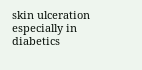skin ulceration especially in diabetics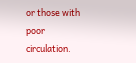or those with poor circulation.